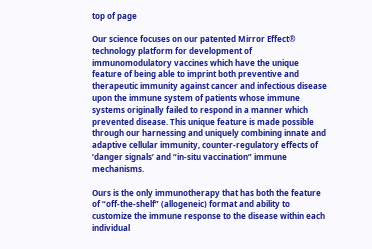top of page

Our science focuses on our patented Mirror Effect® technology platform for development of immunomodulatory vaccines which have the unique feature of being able to imprint both preventive and therapeutic immunity against cancer and infectious disease upon the immune system of patients whose immune systems originally failed to respond in a manner which prevented disease. This unique feature is made possible through our harnessing and uniquely combining innate and adaptive cellular immunity, counter-regulatory effects of ‘danger signals’ and “in-situ vaccination” immune mechanisms.

Ours is the only immunotherapy that has both the feature of “off-the-shelf” (allogeneic) format and ability to customize the immune response to the disease within each individual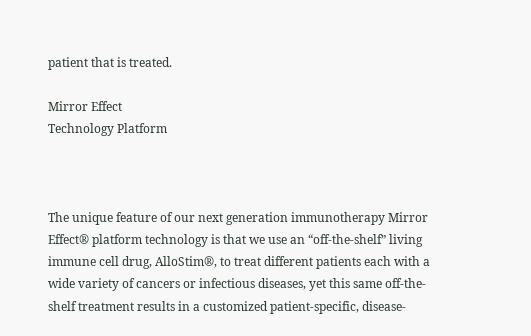patient that is treated.

Mirror Effect
Technology Platform



The unique feature of our next generation immunotherapy Mirror Effect® platform technology is that we use an “off-the-shelf” living immune cell drug, AlloStim®, to treat different patients each with a wide variety of cancers or infectious diseases, yet this same off-the-shelf treatment results in a customized patient-specific, disease-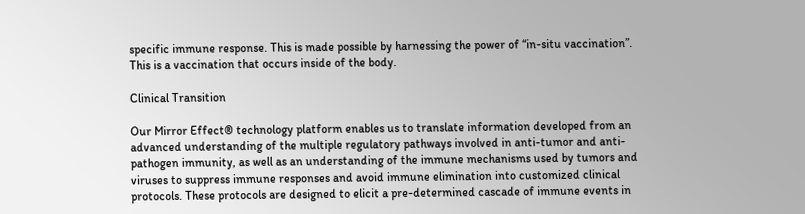specific immune response. This is made possible by harnessing the power of “in-situ vaccination”.  This is a vaccination that occurs inside of the body.

Clinical Transition

Our Mirror Effect® technology platform enables us to translate information developed from an advanced understanding of the multiple regulatory pathways involved in anti-tumor and anti-pathogen immunity, as well as an understanding of the immune mechanisms used by tumors and viruses to suppress immune responses and avoid immune elimination into customized clinical protocols. These protocols are designed to elicit a pre-determined cascade of immune events in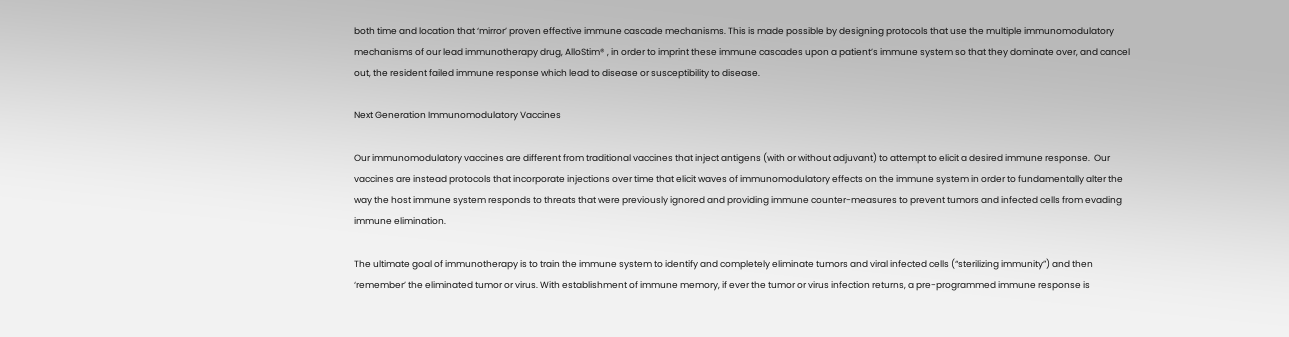both time and location that ‘mirror’ proven effective immune cascade mechanisms. This is made possible by designing protocols that use the multiple immunomodulatory mechanisms of our lead immunotherapy drug, AlloStim® , in order to imprint these immune cascades upon a patient’s immune system so that they dominate over, and cancel out, the resident failed immune response which lead to disease or susceptibility to disease.

Next Generation Immunomodulatory Vaccines

Our immunomodulatory vaccines are different from traditional vaccines that inject antigens (with or without adjuvant) to attempt to elicit a desired immune response.  Our vaccines are instead protocols that incorporate injections over time that elicit waves of immunomodulatory effects on the immune system in order to fundamentally alter the way the host immune system responds to threats that were previously ignored and providing immune counter-measures to prevent tumors and infected cells from evading immune elimination.

The ultimate goal of immunotherapy is to train the immune system to identify and completely eliminate tumors and viral infected cells (“sterilizing immunity”) and then ‘remember’ the eliminated tumor or virus. With establishment of immune memory, if ever the tumor or virus infection returns, a pre-programmed immune response is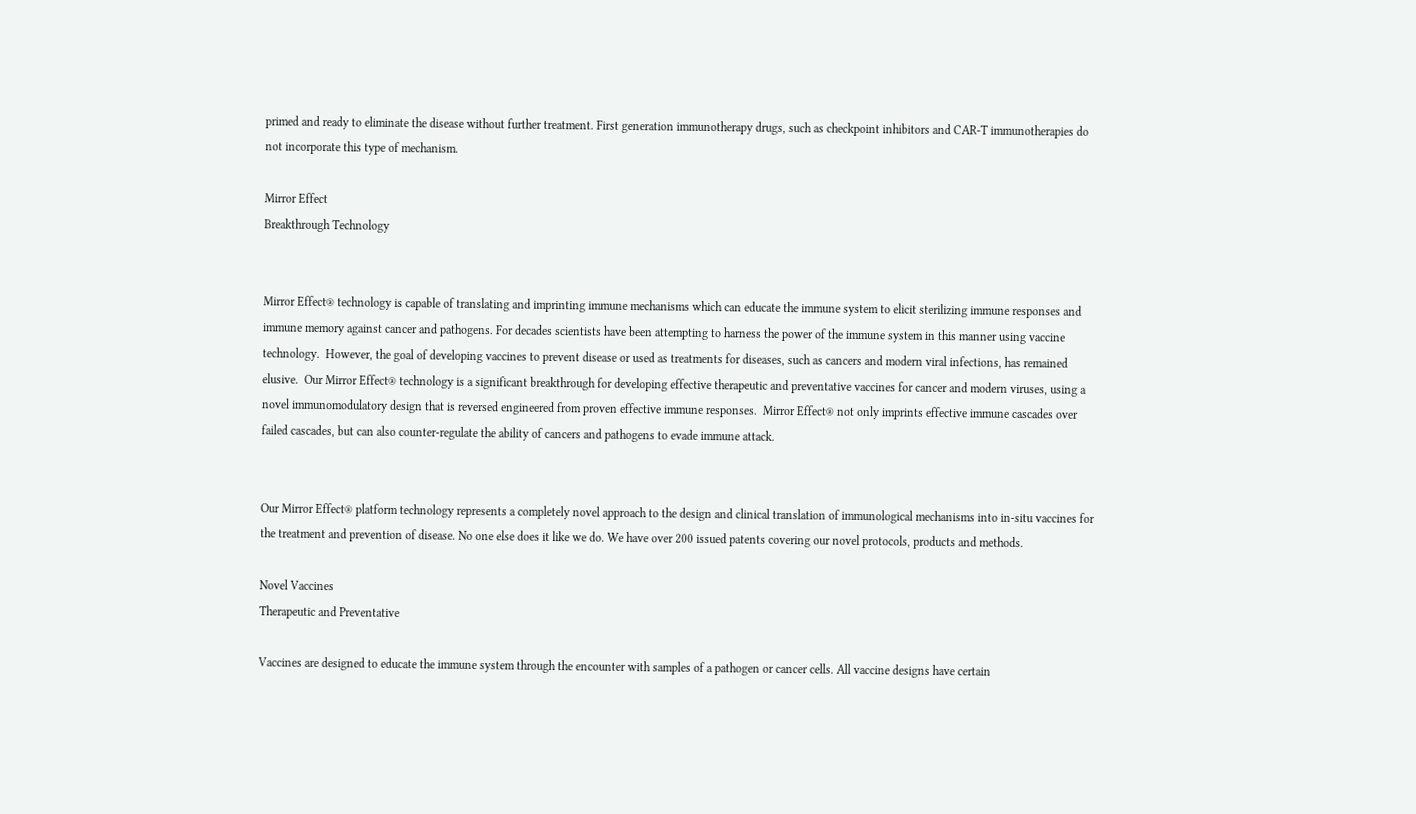primed and ready to eliminate the disease without further treatment. First generation immunotherapy drugs, such as checkpoint inhibitors and CAR-T immunotherapies do not incorporate this type of mechanism.

Mirror Effect
Breakthrough Technology


Mirror Effect® technology is capable of translating and imprinting immune mechanisms which can educate the immune system to elicit sterilizing immune responses and immune memory against cancer and pathogens. For decades scientists have been attempting to harness the power of the immune system in this manner using vaccine technology.  However, the goal of developing vaccines to prevent disease or used as treatments for diseases, such as cancers and modern viral infections, has remained elusive.  Our Mirror Effect® technology is a significant breakthrough for developing effective therapeutic and preventative vaccines for cancer and modern viruses, using a novel immunomodulatory design that is reversed engineered from proven effective immune responses.  Mirror Effect® not only imprints effective immune cascades over failed cascades, but can also counter-regulate the ability of cancers and pathogens to evade immune attack.


Our Mirror Effect® platform technology represents a completely novel approach to the design and clinical translation of immunological mechanisms into in-situ vaccines for the treatment and prevention of disease. No one else does it like we do. We have over 200 issued patents covering our novel protocols, products and methods.

Novel Vaccines
Therapeutic and Preventative

Vaccines are designed to educate the immune system through the encounter with samples of a pathogen or cancer cells. All vaccine designs have certain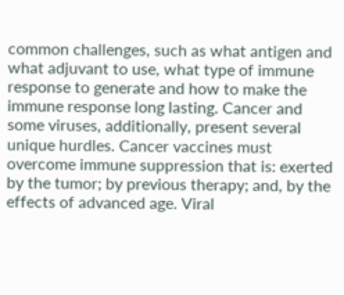common challenges, such as what antigen and what adjuvant to use, what type of immune response to generate and how to make the immune response long lasting. Cancer and some viruses, additionally, present several unique hurdles. Cancer vaccines must overcome immune suppression that is: exerted by the tumor; by previous therapy; and, by the effects of advanced age. Viral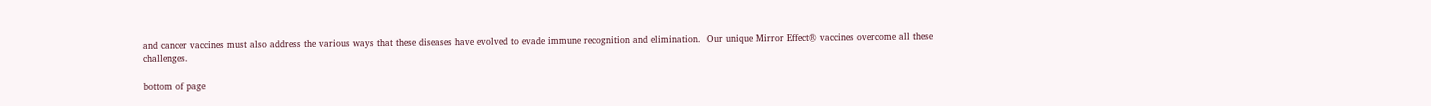and cancer vaccines must also address the various ways that these diseases have evolved to evade immune recognition and elimination.  Our unique Mirror Effect® vaccines overcome all these challenges.

bottom of page